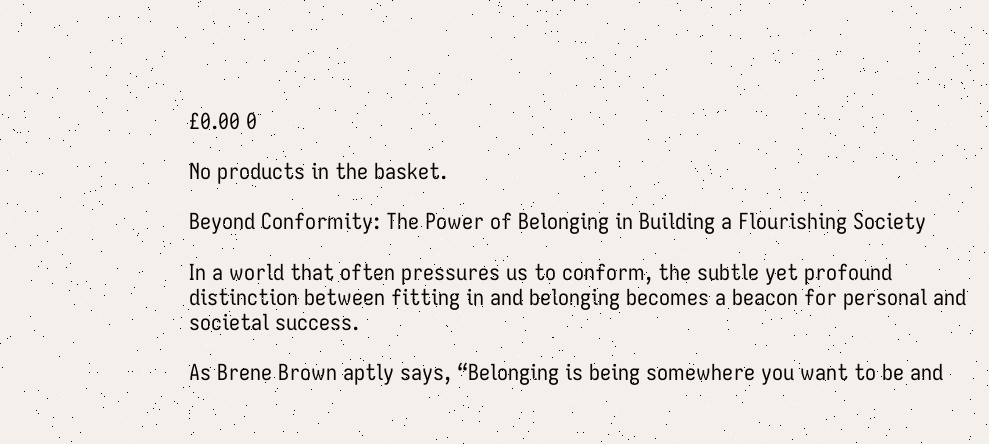£0.00 0

No products in the basket.

Beyond Conformity: The Power of Belonging in Building a Flourishing Society

In a world that often pressures us to conform, the subtle yet profound distinction between fitting in and belonging becomes a beacon for personal and societal success.

As Brene Brown aptly says, “Belonging is being somewhere you want to be and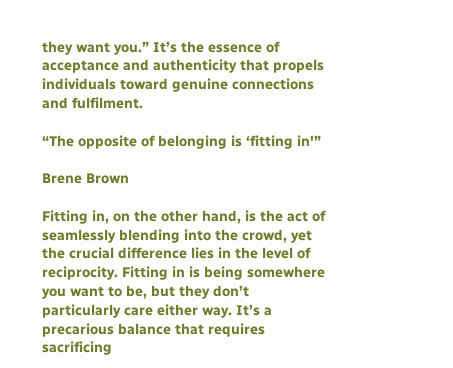they want you.” It’s the essence of acceptance and authenticity that propels individuals toward genuine connections and fulfilment.

“The opposite of belonging is ‘fitting in'”

Brene Brown

Fitting in, on the other hand, is the act of seamlessly blending into the crowd, yet the crucial difference lies in the level of reciprocity. Fitting in is being somewhere you want to be, but they don’t particularly care either way. It’s a precarious balance that requires sacrificing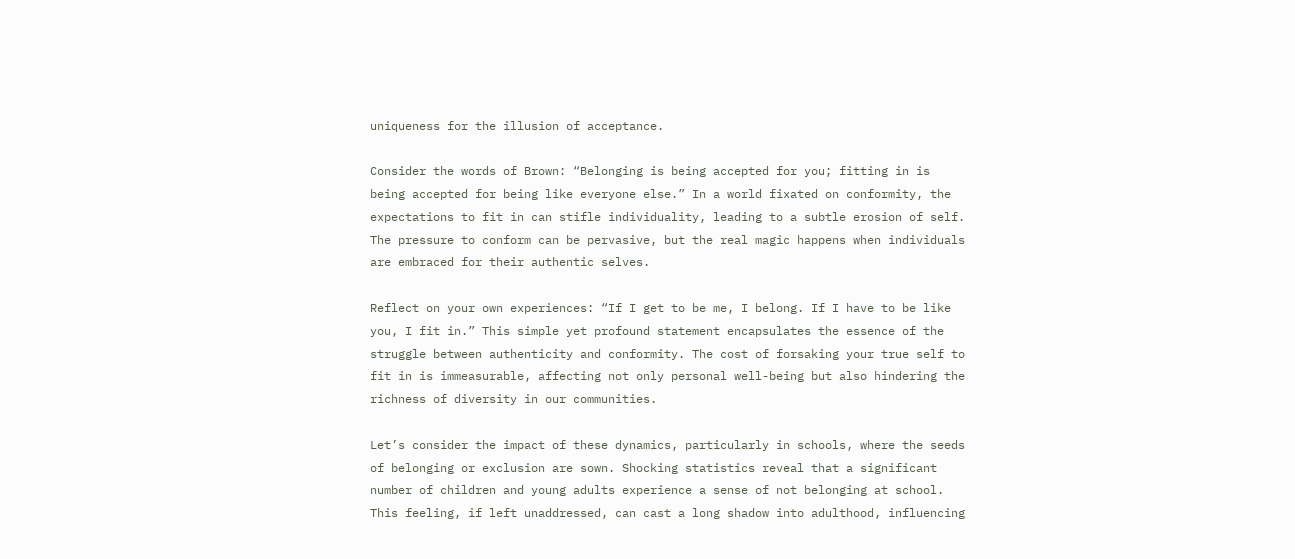uniqueness for the illusion of acceptance.

Consider the words of Brown: “Belonging is being accepted for you; fitting in is being accepted for being like everyone else.” In a world fixated on conformity, the expectations to fit in can stifle individuality, leading to a subtle erosion of self. The pressure to conform can be pervasive, but the real magic happens when individuals are embraced for their authentic selves.

Reflect on your own experiences: “If I get to be me, I belong. If I have to be like you, I fit in.” This simple yet profound statement encapsulates the essence of the struggle between authenticity and conformity. The cost of forsaking your true self to fit in is immeasurable, affecting not only personal well-being but also hindering the richness of diversity in our communities.

Let’s consider the impact of these dynamics, particularly in schools, where the seeds of belonging or exclusion are sown. Shocking statistics reveal that a significant number of children and young adults experience a sense of not belonging at school. This feeling, if left unaddressed, can cast a long shadow into adulthood, influencing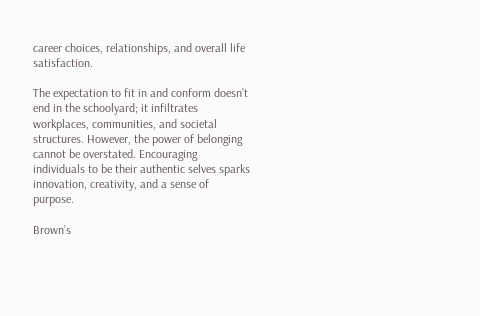career choices, relationships, and overall life satisfaction.

The expectation to fit in and conform doesn’t end in the schoolyard; it infiltrates workplaces, communities, and societal structures. However, the power of belonging cannot be overstated. Encouraging individuals to be their authentic selves sparks innovation, creativity, and a sense of purpose.

Brown’s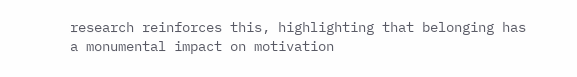research reinforces this, highlighting that belonging has a monumental impact on motivation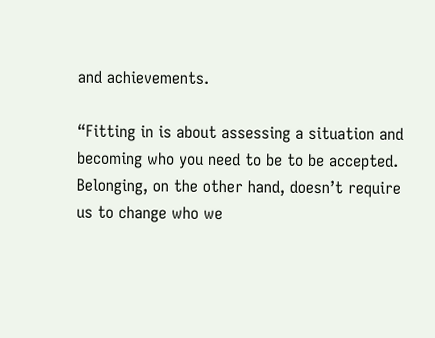and achievements.

“Fitting in is about assessing a situation and becoming who you need to be to be accepted. Belonging, on the other hand, doesn’t require us to change who we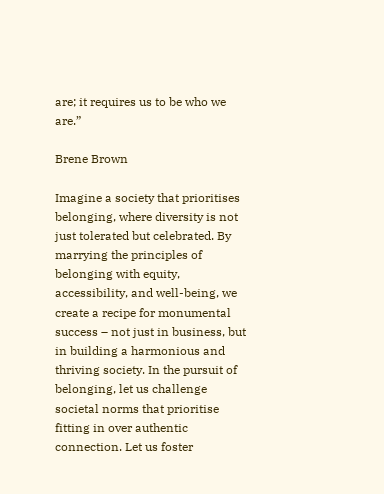are; it requires us to be who we are.”

Brene Brown

Imagine a society that prioritises belonging, where diversity is not just tolerated but celebrated. By marrying the principles of belonging with equity, accessibility, and well-being, we create a recipe for monumental success – not just in business, but in building a harmonious and thriving society. In the pursuit of belonging, let us challenge societal norms that prioritise fitting in over authentic connection. Let us foster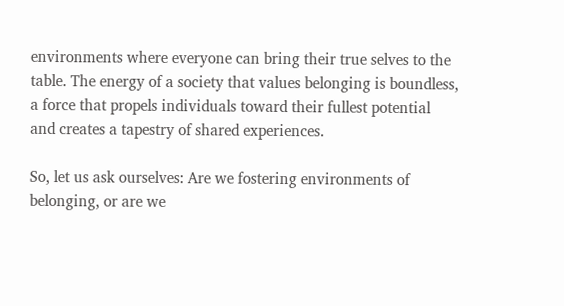environments where everyone can bring their true selves to the table. The energy of a society that values belonging is boundless, a force that propels individuals toward their fullest potential and creates a tapestry of shared experiences.

So, let us ask ourselves: Are we fostering environments of belonging, or are we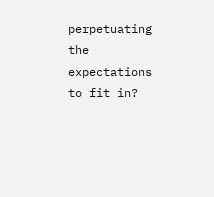perpetuating the expectations to fit in?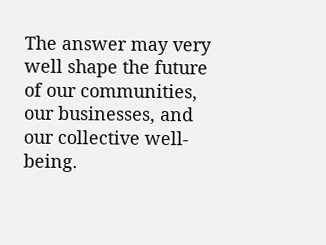The answer may very well shape the future of our communities, our businesses, and our collective well-being.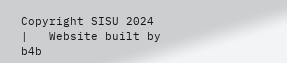Copyright SISU 2024   |   Website built by b4b